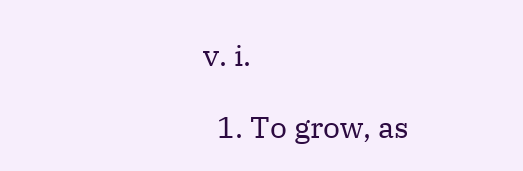v. i.

  1. To grow, as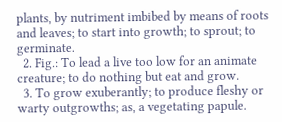plants, by nutriment imbibed by means of roots and leaves; to start into growth; to sprout; to germinate.
  2. Fig.: To lead a live too low for an animate creature; to do nothing but eat and grow.
  3. To grow exuberantly; to produce fleshy or warty outgrowths; as, a vegetating papule.